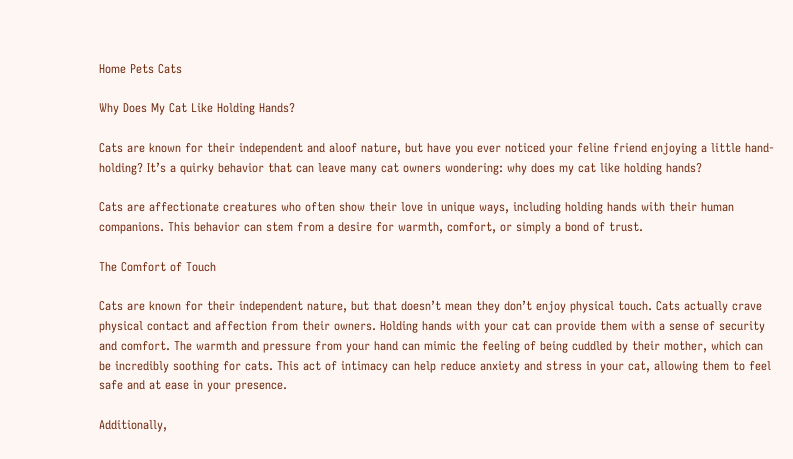Home Pets Cats

Why Does My Cat Like Holding Hands?

Cats are known for their independent and aloof nature, but have you ever noticed your feline friend enjoying a little hand-holding? It’s a quirky behavior that can leave many cat owners wondering: why does my cat like holding hands?

Cats are affectionate creatures who often show their love in unique ways, including holding hands with their human companions. This behavior can stem from a desire for warmth, comfort, or simply a bond of trust.

The Comfort of Touch

Cats are known for their independent nature, but that doesn’t mean they don’t enjoy physical touch. Cats actually crave physical contact and affection from their owners. Holding hands with your cat can provide them with a sense of security and comfort. The warmth and pressure from your hand can mimic the feeling of being cuddled by their mother, which can be incredibly soothing for cats. This act of intimacy can help reduce anxiety and stress in your cat, allowing them to feel safe and at ease in your presence.

Additionally,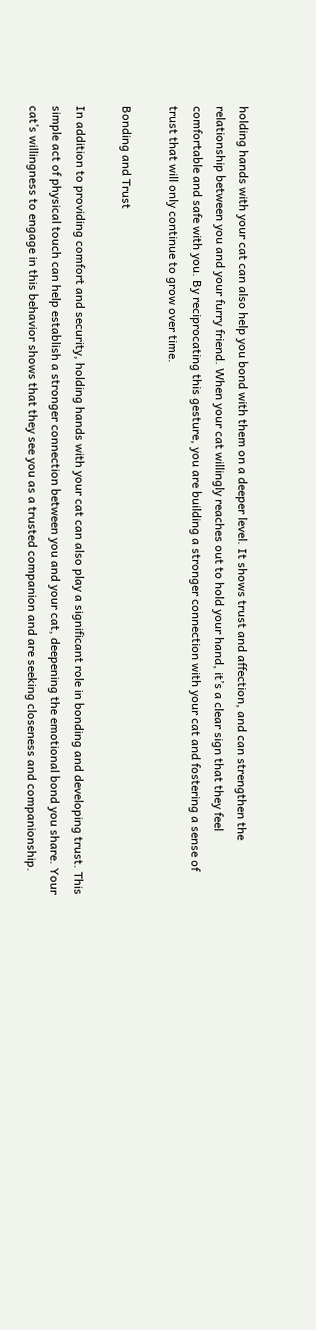holding hands with your cat can also help you bond with them on a deeper level. It shows trust and affection, and can strengthen the relationship between you and your furry friend. When your cat willingly reaches out to hold your hand, it’s a clear sign that they feel comfortable and safe with you. By reciprocating this gesture, you are building a stronger connection with your cat and fostering a sense of trust that will only continue to grow over time.

Bonding and Trust

In addition to providing comfort and security, holding hands with your cat can also play a significant role in bonding and developing trust. This simple act of physical touch can help establish a stronger connection between you and your cat, deepening the emotional bond you share. Your cat’s willingness to engage in this behavior shows that they see you as a trusted companion and are seeking closeness and companionship.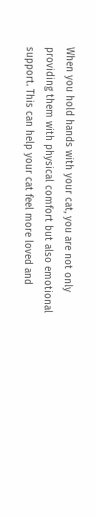When you hold hands with your cat, you are not only providing them with physical comfort but also emotional support. This can help your cat feel more loved and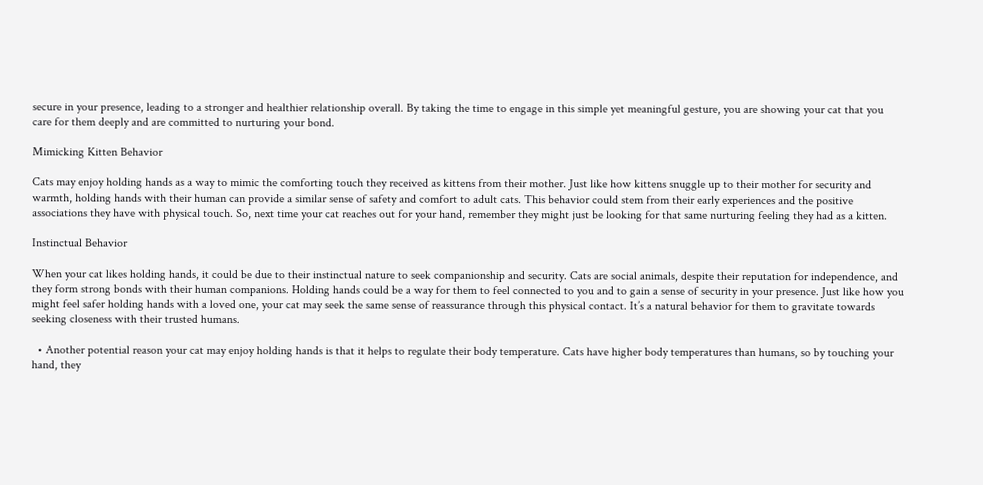secure in your presence, leading to a stronger and healthier relationship overall. By taking the time to engage in this simple yet meaningful gesture, you are showing your cat that you care for them deeply and are committed to nurturing your bond.

Mimicking Kitten Behavior

Cats may enjoy holding hands as a way to mimic the comforting touch they received as kittens from their mother. Just like how kittens snuggle up to their mother for security and warmth, holding hands with their human can provide a similar sense of safety and comfort to adult cats. This behavior could stem from their early experiences and the positive associations they have with physical touch. So, next time your cat reaches out for your hand, remember they might just be looking for that same nurturing feeling they had as a kitten.

Instinctual Behavior

When your cat likes holding hands, it could be due to their instinctual nature to seek companionship and security. Cats are social animals, despite their reputation for independence, and they form strong bonds with their human companions. Holding hands could be a way for them to feel connected to you and to gain a sense of security in your presence. Just like how you might feel safer holding hands with a loved one, your cat may seek the same sense of reassurance through this physical contact. It’s a natural behavior for them to gravitate towards seeking closeness with their trusted humans.

  • Another potential reason your cat may enjoy holding hands is that it helps to regulate their body temperature. Cats have higher body temperatures than humans, so by touching your hand, they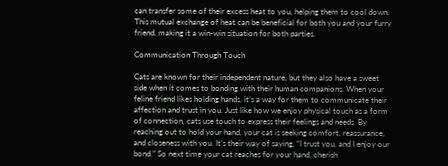can transfer some of their excess heat to you, helping them to cool down. This mutual exchange of heat can be beneficial for both you and your furry friend, making it a win-win situation for both parties.

Communication Through Touch

Cats are known for their independent nature, but they also have a sweet side when it comes to bonding with their human companions. When your feline friend likes holding hands, it’s a way for them to communicate their affection and trust in you. Just like how we enjoy physical touch as a form of connection, cats use touch to express their feelings and needs. By reaching out to hold your hand, your cat is seeking comfort, reassurance, and closeness with you. It’s their way of saying, “I trust you, and I enjoy our bond.” So next time your cat reaches for your hand, cherish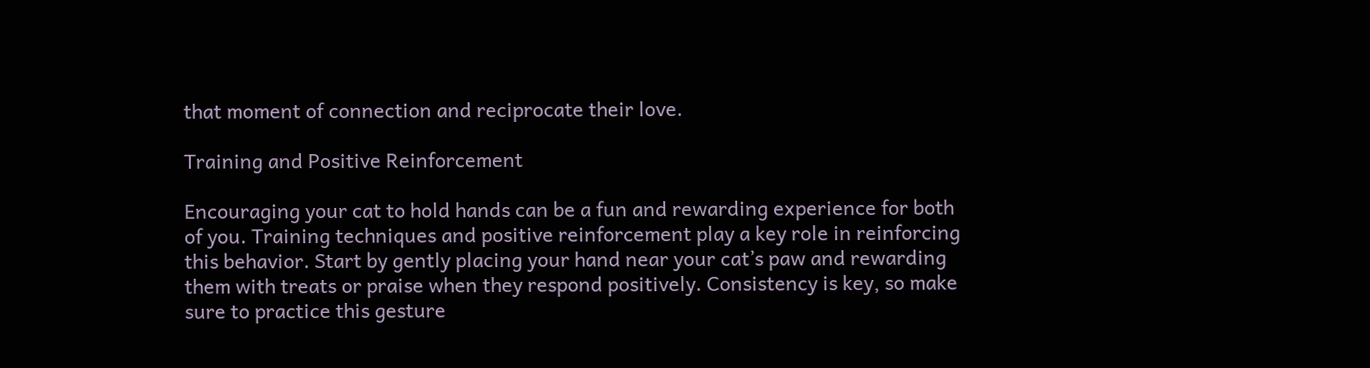that moment of connection and reciprocate their love.

Training and Positive Reinforcement

Encouraging your cat to hold hands can be a fun and rewarding experience for both of you. Training techniques and positive reinforcement play a key role in reinforcing this behavior. Start by gently placing your hand near your cat’s paw and rewarding them with treats or praise when they respond positively. Consistency is key, so make sure to practice this gesture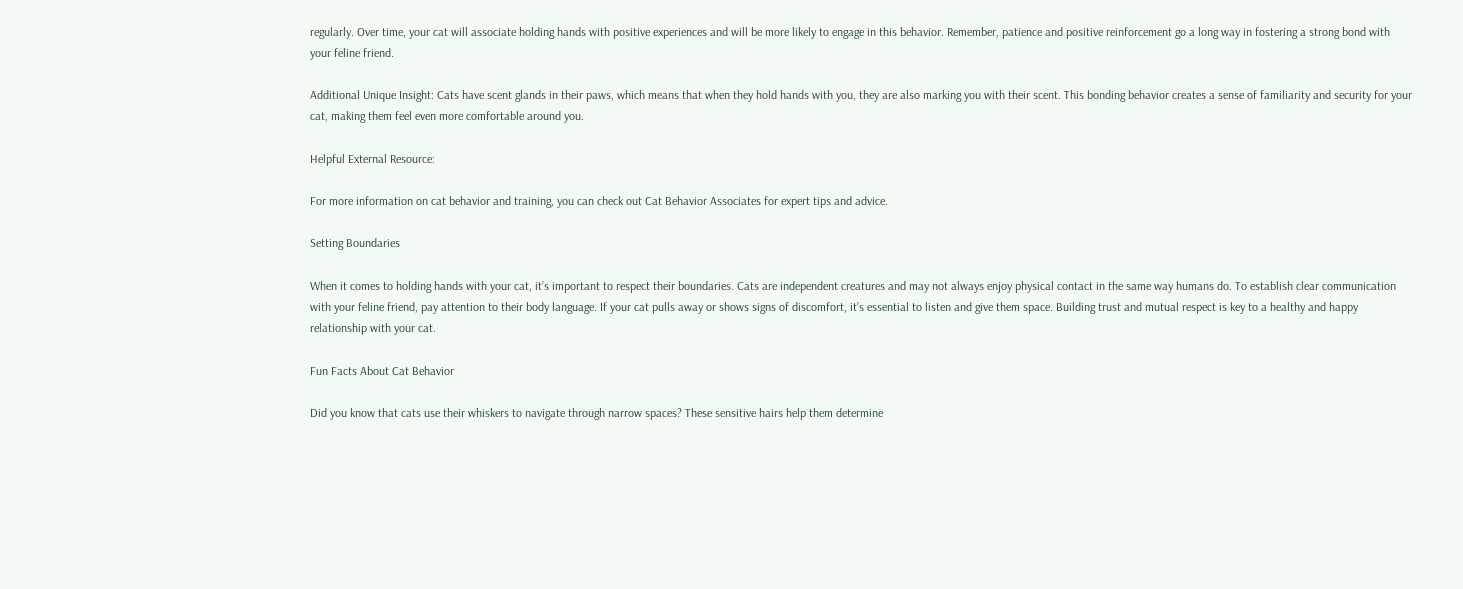regularly. Over time, your cat will associate holding hands with positive experiences and will be more likely to engage in this behavior. Remember, patience and positive reinforcement go a long way in fostering a strong bond with your feline friend.

Additional Unique Insight: Cats have scent glands in their paws, which means that when they hold hands with you, they are also marking you with their scent. This bonding behavior creates a sense of familiarity and security for your cat, making them feel even more comfortable around you.

Helpful External Resource:

For more information on cat behavior and training, you can check out Cat Behavior Associates for expert tips and advice.

Setting Boundaries

When it comes to holding hands with your cat, it’s important to respect their boundaries. Cats are independent creatures and may not always enjoy physical contact in the same way humans do. To establish clear communication with your feline friend, pay attention to their body language. If your cat pulls away or shows signs of discomfort, it’s essential to listen and give them space. Building trust and mutual respect is key to a healthy and happy relationship with your cat.

Fun Facts About Cat Behavior

Did you know that cats use their whiskers to navigate through narrow spaces? These sensitive hairs help them determine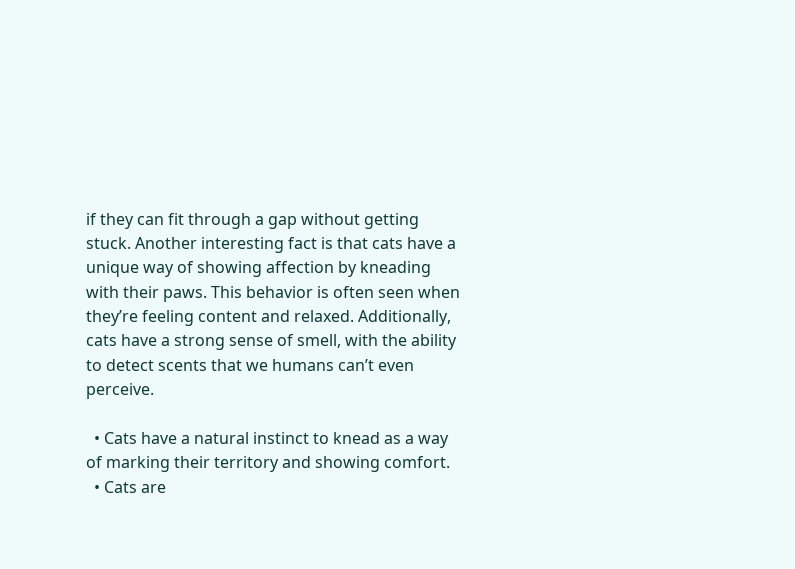if they can fit through a gap without getting stuck. Another interesting fact is that cats have a unique way of showing affection by kneading with their paws. This behavior is often seen when they’re feeling content and relaxed. Additionally, cats have a strong sense of smell, with the ability to detect scents that we humans can’t even perceive.

  • Cats have a natural instinct to knead as a way of marking their territory and showing comfort.
  • Cats are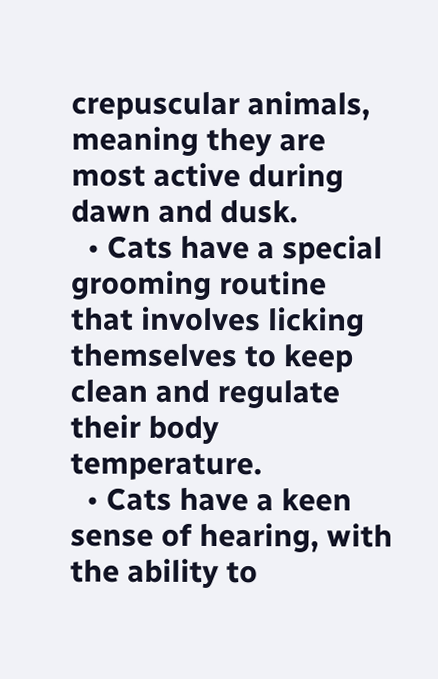crepuscular animals, meaning they are most active during dawn and dusk.
  • Cats have a special grooming routine that involves licking themselves to keep clean and regulate their body temperature.
  • Cats have a keen sense of hearing, with the ability to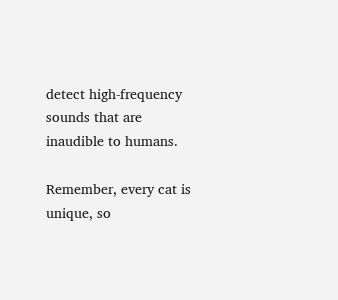detect high-frequency sounds that are inaudible to humans.

Remember, every cat is unique, so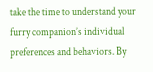take the time to understand your furry companion’s individual preferences and behaviors. By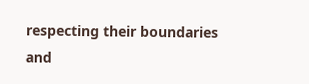respecting their boundaries and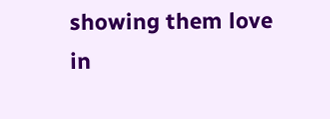showing them love in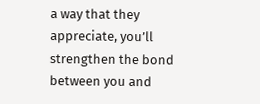a way that they appreciate, you’ll strengthen the bond between you and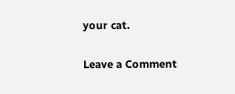your cat.

Leave a Comment